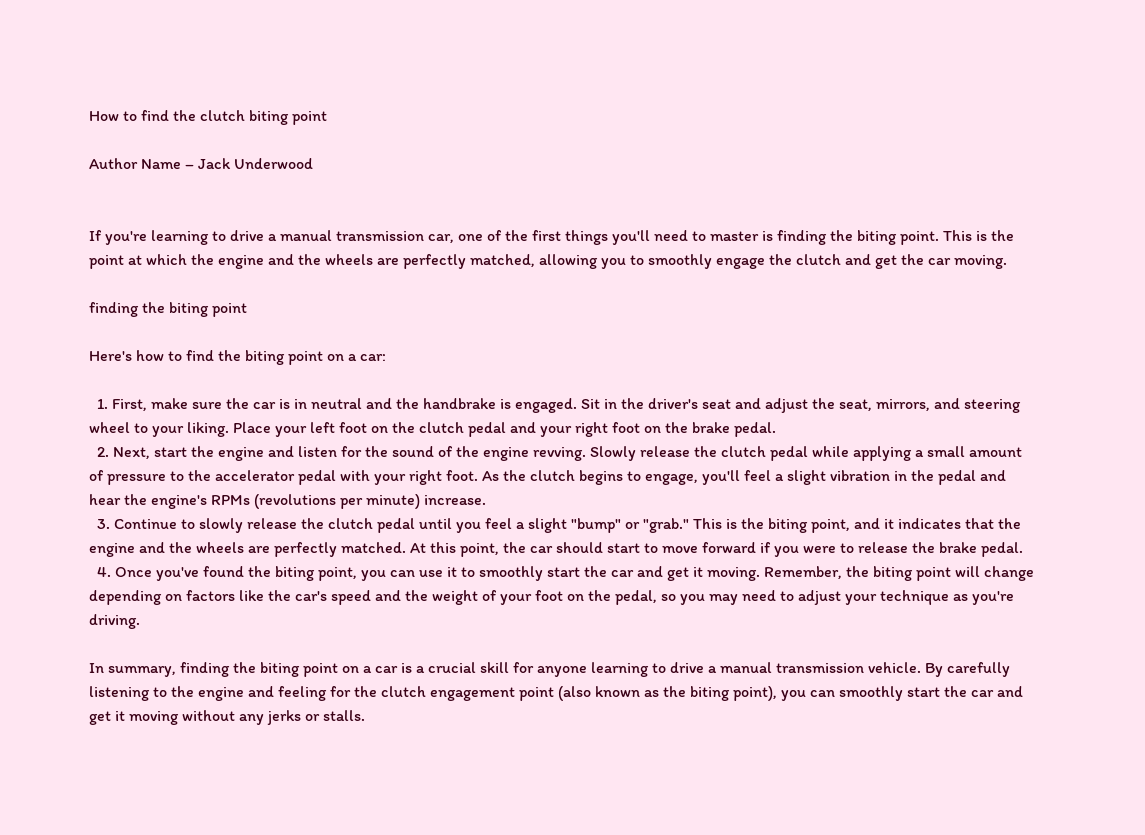How to find the clutch biting point

Author Name – Jack Underwood


If you're learning to drive a manual transmission car, one of the first things you'll need to master is finding the biting point. This is the point at which the engine and the wheels are perfectly matched, allowing you to smoothly engage the clutch and get the car moving.

finding the biting point

Here's how to find the biting point on a car:

  1. First, make sure the car is in neutral and the handbrake is engaged. Sit in the driver's seat and adjust the seat, mirrors, and steering wheel to your liking. Place your left foot on the clutch pedal and your right foot on the brake pedal.
  2. Next, start the engine and listen for the sound of the engine revving. Slowly release the clutch pedal while applying a small amount of pressure to the accelerator pedal with your right foot. As the clutch begins to engage, you'll feel a slight vibration in the pedal and hear the engine's RPMs (revolutions per minute) increase.
  3. Continue to slowly release the clutch pedal until you feel a slight "bump" or "grab." This is the biting point, and it indicates that the engine and the wheels are perfectly matched. At this point, the car should start to move forward if you were to release the brake pedal.
  4. Once you've found the biting point, you can use it to smoothly start the car and get it moving. Remember, the biting point will change depending on factors like the car's speed and the weight of your foot on the pedal, so you may need to adjust your technique as you're driving.

In summary, finding the biting point on a car is a crucial skill for anyone learning to drive a manual transmission vehicle. By carefully listening to the engine and feeling for the clutch engagement point (also known as the biting point), you can smoothly start the car and get it moving without any jerks or stalls.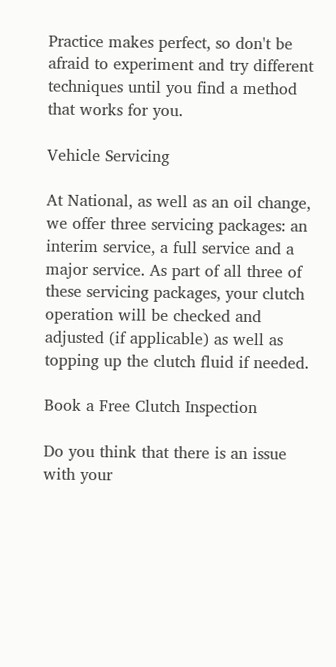Practice makes perfect, so don't be afraid to experiment and try different techniques until you find a method that works for you.

Vehicle Servicing

At National, as well as an oil change, we offer three servicing packages: an interim service, a full service and a major service. As part of all three of these servicing packages, your clutch operation will be checked and adjusted (if applicable) as well as topping up the clutch fluid if needed.

Book a Free Clutch Inspection

Do you think that there is an issue with your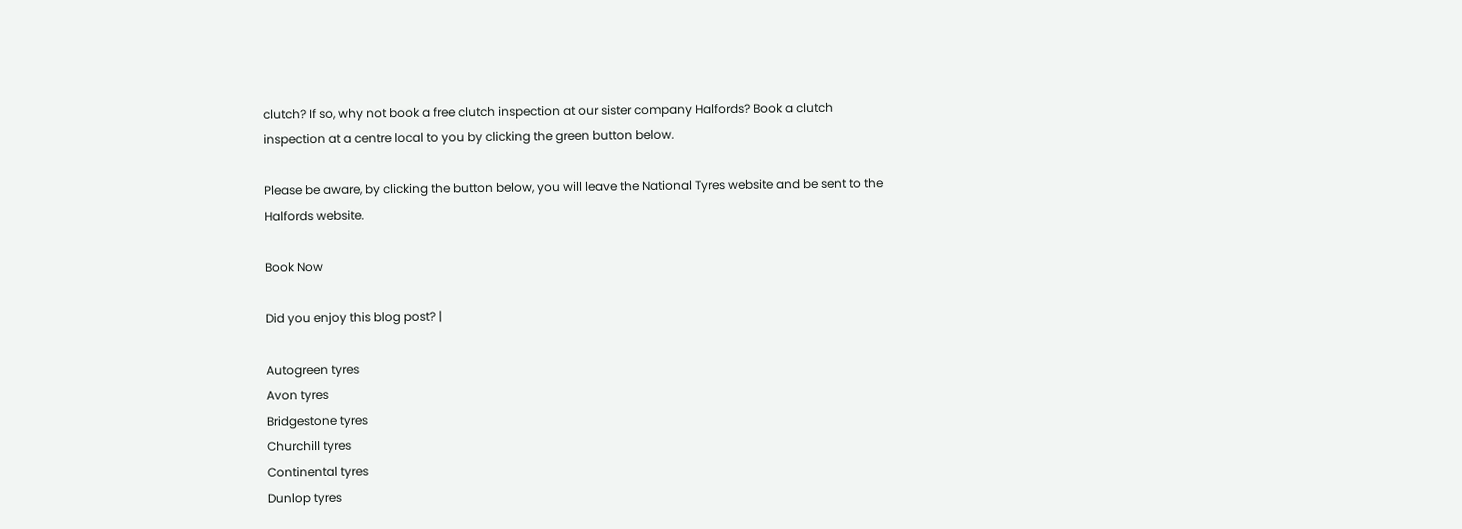clutch? If so, why not book a free clutch inspection at our sister company Halfords? Book a clutch inspection at a centre local to you by clicking the green button below.

Please be aware, by clicking the button below, you will leave the National Tyres website and be sent to the Halfords website.

Book Now

Did you enjoy this blog post? |

Autogreen tyres
Avon tyres
Bridgestone tyres
Churchill tyres
Continental tyres
Dunlop tyres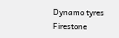Dynamo tyres
Firestone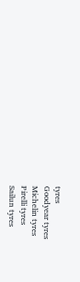tyres
Goodyear tyres
Michelin tyres
Pirelli tyres
Sailun tyres